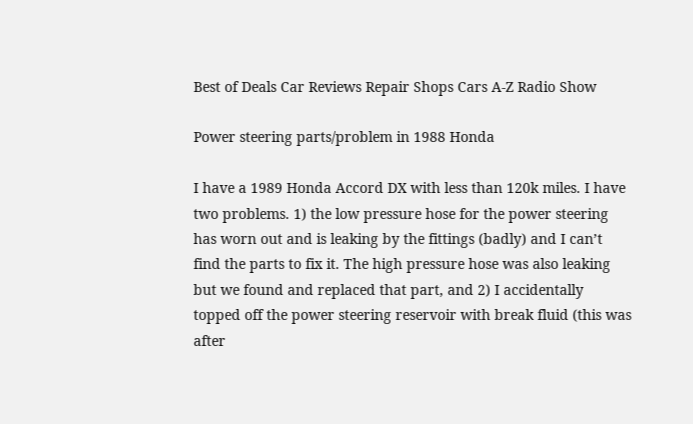Best of Deals Car Reviews Repair Shops Cars A-Z Radio Show

Power steering parts/problem in 1988 Honda

I have a 1989 Honda Accord DX with less than 120k miles. I have two problems. 1) the low pressure hose for the power steering has worn out and is leaking by the fittings (badly) and I can’t find the parts to fix it. The high pressure hose was also leaking but we found and replaced that part, and 2) I accidentally topped off the power steering reservoir with break fluid (this was after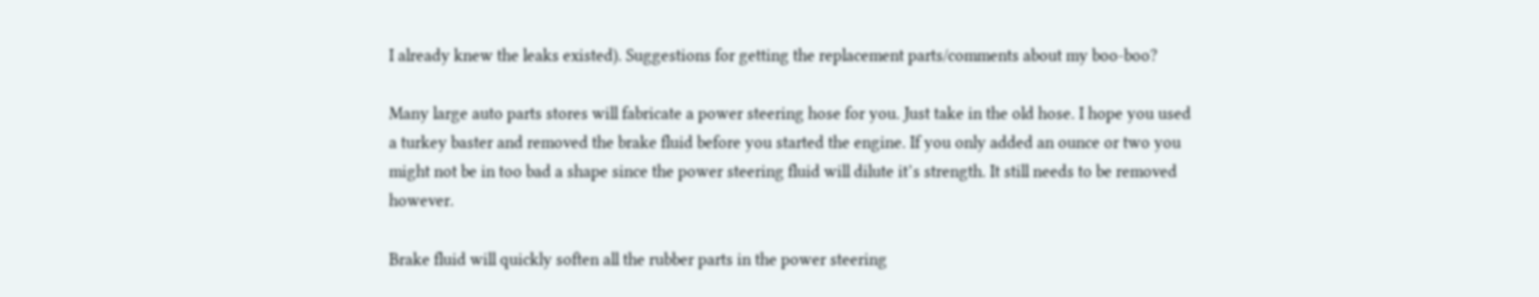I already knew the leaks existed). Suggestions for getting the replacement parts/comments about my boo-boo?

Many large auto parts stores will fabricate a power steering hose for you. Just take in the old hose. I hope you used a turkey baster and removed the brake fluid before you started the engine. If you only added an ounce or two you might not be in too bad a shape since the power steering fluid will dilute it’s strength. It still needs to be removed however.

Brake fluid will quickly soften all the rubber parts in the power steering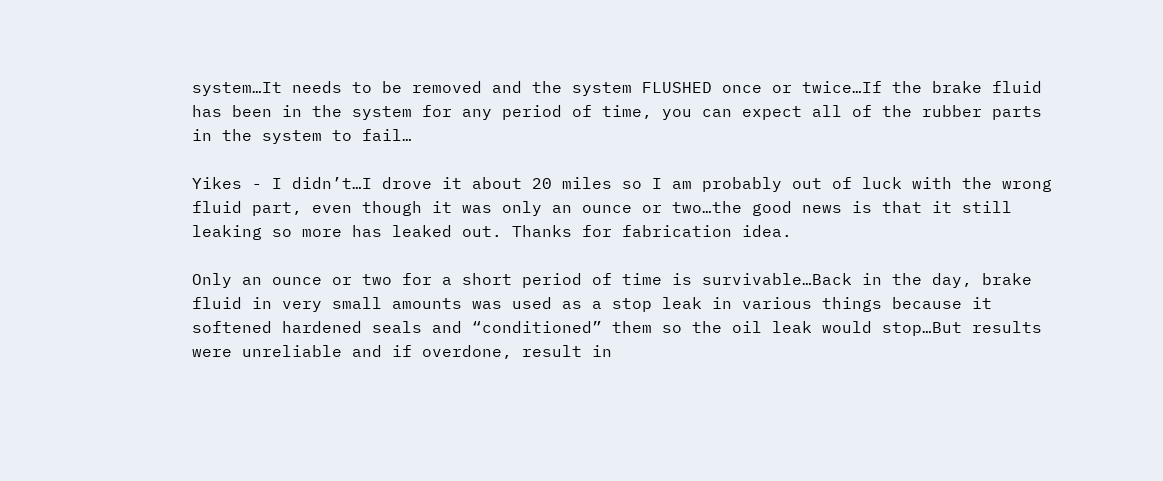system…It needs to be removed and the system FLUSHED once or twice…If the brake fluid has been in the system for any period of time, you can expect all of the rubber parts in the system to fail…

Yikes - I didn’t…I drove it about 20 miles so I am probably out of luck with the wrong fluid part, even though it was only an ounce or two…the good news is that it still leaking so more has leaked out. Thanks for fabrication idea.

Only an ounce or two for a short period of time is survivable…Back in the day, brake fluid in very small amounts was used as a stop leak in various things because it softened hardened seals and “conditioned” them so the oil leak would stop…But results were unreliable and if overdone, result in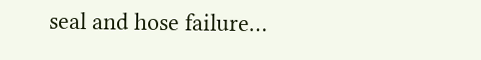seal and hose failure…